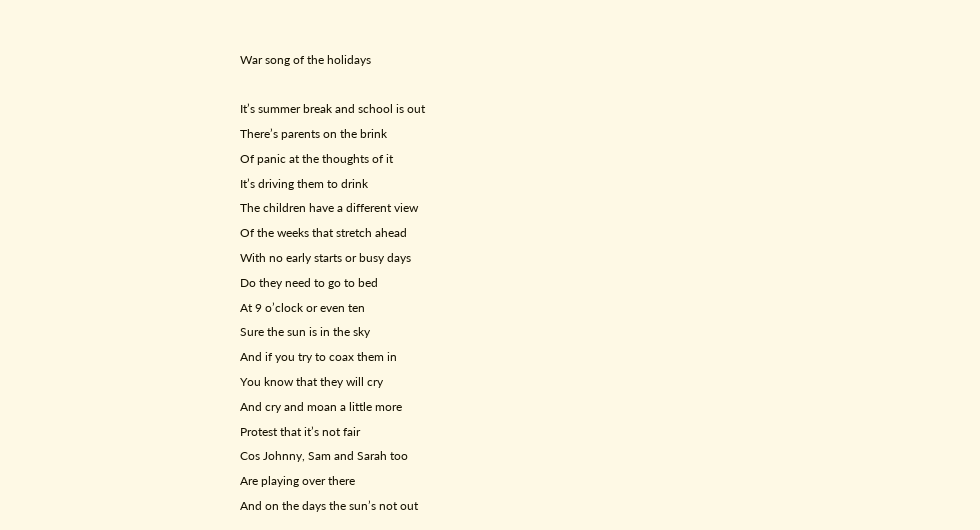War song of the holidays

It’s summer break and school is out
There’s parents on the brink
Of panic at the thoughts of it
It’s driving them to drink
The children have a different view
Of the weeks that stretch ahead
With no early starts or busy days
Do they need to go to bed
At 9 o’clock or even ten
Sure the sun is in the sky
And if you try to coax them in
You know that they will cry
And cry and moan a little more
Protest that it’s not fair
Cos Johnny, Sam and Sarah too
Are playing over there
And on the days the sun’s not out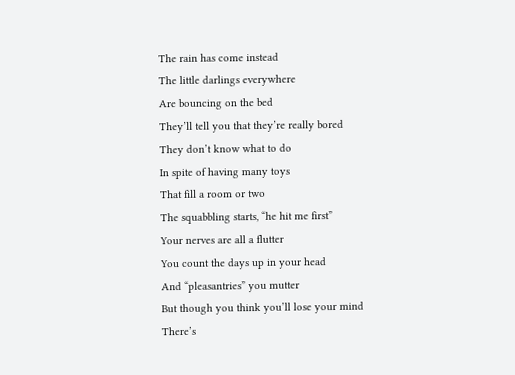The rain has come instead
The little darlings everywhere
Are bouncing on the bed
They’ll tell you that they’re really bored
They don’t know what to do
In spite of having many toys
That fill a room or two
The squabbling starts, “he hit me first”
Your nerves are all a flutter
You count the days up in your head
And “pleasantries” you mutter
But though you think you’ll lose your mind
There’s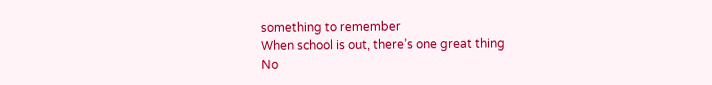something to remember
When school is out, there’s one great thing
No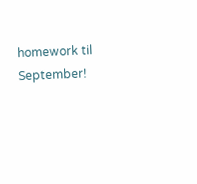homework til September!